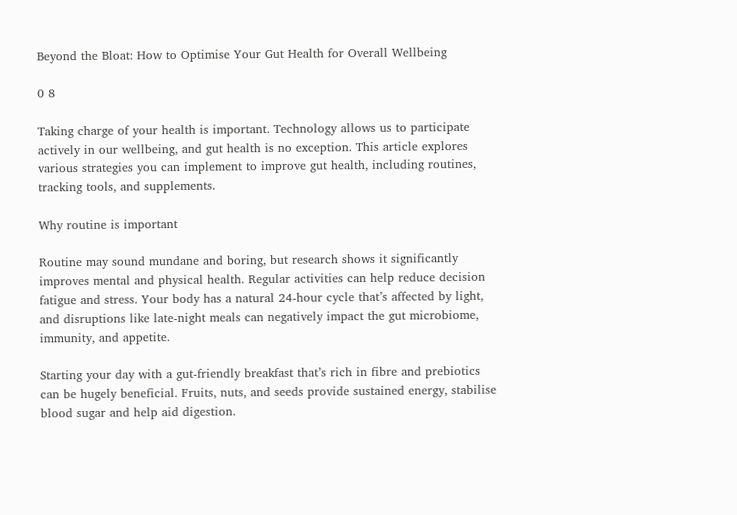Beyond the Bloat: How to Optimise Your Gut Health for Overall Wellbeing

0 8

Taking charge of your health is important. Technology allows us to participate actively in our wellbeing, and gut health is no exception. This article explores various strategies you can implement to improve gut health, including routines, tracking tools, and supplements.

Why routine is important

Routine may sound mundane and boring, but research shows it significantly improves mental and physical health. Regular activities can help reduce decision fatigue and stress. Your body has a natural 24-hour cycle that’s affected by light, and disruptions like late-night meals can negatively impact the gut microbiome, immunity, and appetite.

Starting your day with a gut-friendly breakfast that’s rich in fibre and prebiotics can be hugely beneficial. Fruits, nuts, and seeds provide sustained energy, stabilise blood sugar and help aid digestion.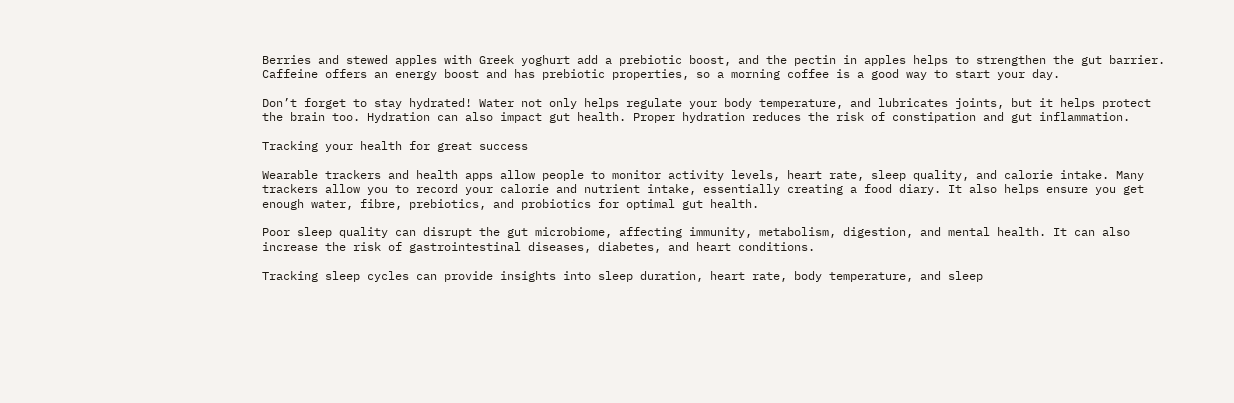Berries and stewed apples with Greek yoghurt add a prebiotic boost, and the pectin in apples helps to strengthen the gut barrier. Caffeine offers an energy boost and has prebiotic properties, so a morning coffee is a good way to start your day.

Don’t forget to stay hydrated! Water not only helps regulate your body temperature, and lubricates joints, but it helps protect the brain too. Hydration can also impact gut health. Proper hydration reduces the risk of constipation and gut inflammation.

Tracking your health for great success

Wearable trackers and health apps allow people to monitor activity levels, heart rate, sleep quality, and calorie intake. Many trackers allow you to record your calorie and nutrient intake, essentially creating a food diary. It also helps ensure you get enough water, fibre, prebiotics, and probiotics for optimal gut health.

Poor sleep quality can disrupt the gut microbiome, affecting immunity, metabolism, digestion, and mental health. It can also increase the risk of gastrointestinal diseases, diabetes, and heart conditions.

Tracking sleep cycles can provide insights into sleep duration, heart rate, body temperature, and sleep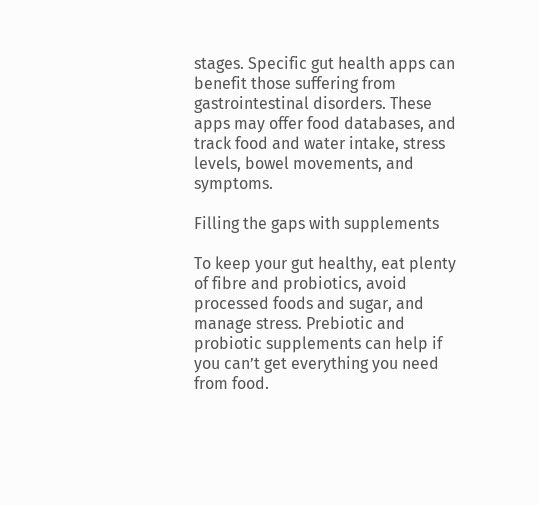stages. Specific gut health apps can benefit those suffering from gastrointestinal disorders. These apps may offer food databases, and track food and water intake, stress levels, bowel movements, and symptoms.

Filling the gaps with supplements

To keep your gut healthy, eat plenty of fibre and probiotics, avoid processed foods and sugar, and manage stress. Prebiotic and probiotic supplements can help if you can’t get everything you need from food.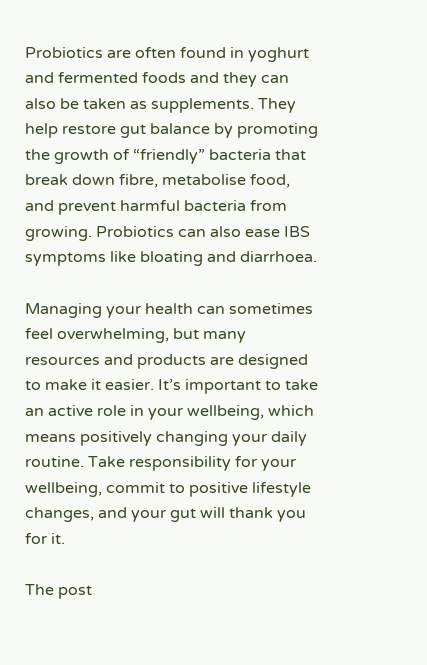Probiotics are often found in yoghurt and fermented foods and they can also be taken as supplements. They help restore gut balance by promoting the growth of “friendly” bacteria that break down fibre, metabolise food, and prevent harmful bacteria from growing. Probiotics can also ease IBS symptoms like bloating and diarrhoea.

Managing your health can sometimes feel overwhelming, but many resources and products are designed to make it easier. It’s important to take an active role in your wellbeing, which means positively changing your daily routine. Take responsibility for your wellbeing, commit to positive lifestyle changes, and your gut will thank you for it.

The post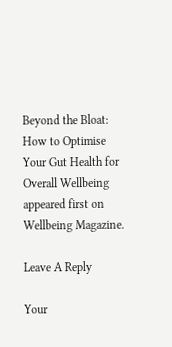Beyond the Bloat: How to Optimise Your Gut Health for Overall Wellbeing appeared first on Wellbeing Magazine.

Leave A Reply

Your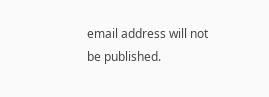email address will not be published.